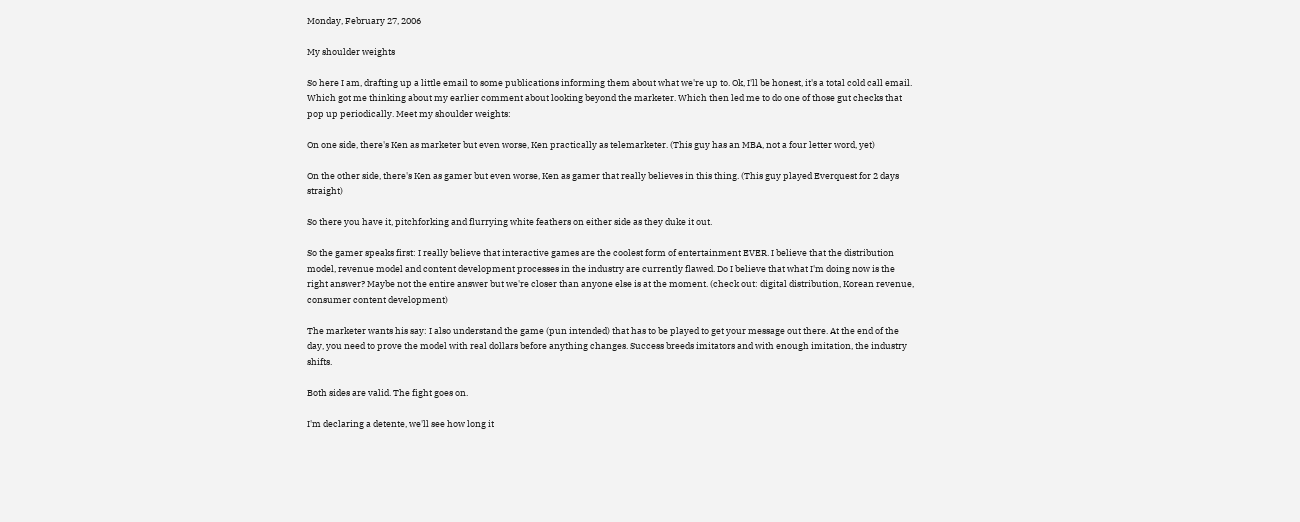Monday, February 27, 2006

My shoulder weights

So here I am, drafting up a little email to some publications informing them about what we're up to. Ok, I'll be honest, it's a total cold call email. Which got me thinking about my earlier comment about looking beyond the marketer. Which then led me to do one of those gut checks that pop up periodically. Meet my shoulder weights:

On one side, there's Ken as marketer but even worse, Ken practically as telemarketer. (This guy has an MBA, not a four letter word, yet)

On the other side, there's Ken as gamer but even worse, Ken as gamer that really believes in this thing. (This guy played Everquest for 2 days straight)

So there you have it, pitchforking and flurrying white feathers on either side as they duke it out.

So the gamer speaks first: I really believe that interactive games are the coolest form of entertainment EVER. I believe that the distribution model, revenue model and content development processes in the industry are currently flawed. Do I believe that what I'm doing now is the right answer? Maybe not the entire answer but we're closer than anyone else is at the moment. (check out: digital distribution, Korean revenue, consumer content development)

The marketer wants his say: I also understand the game (pun intended) that has to be played to get your message out there. At the end of the day, you need to prove the model with real dollars before anything changes. Success breeds imitators and with enough imitation, the industry shifts.

Both sides are valid. The fight goes on.

I'm declaring a detente, we'll see how long it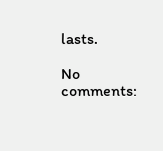lasts.

No comments: